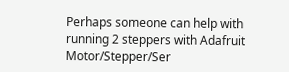Perhaps someone can help with running 2 steppers with Adafruit Motor/Stepper/Ser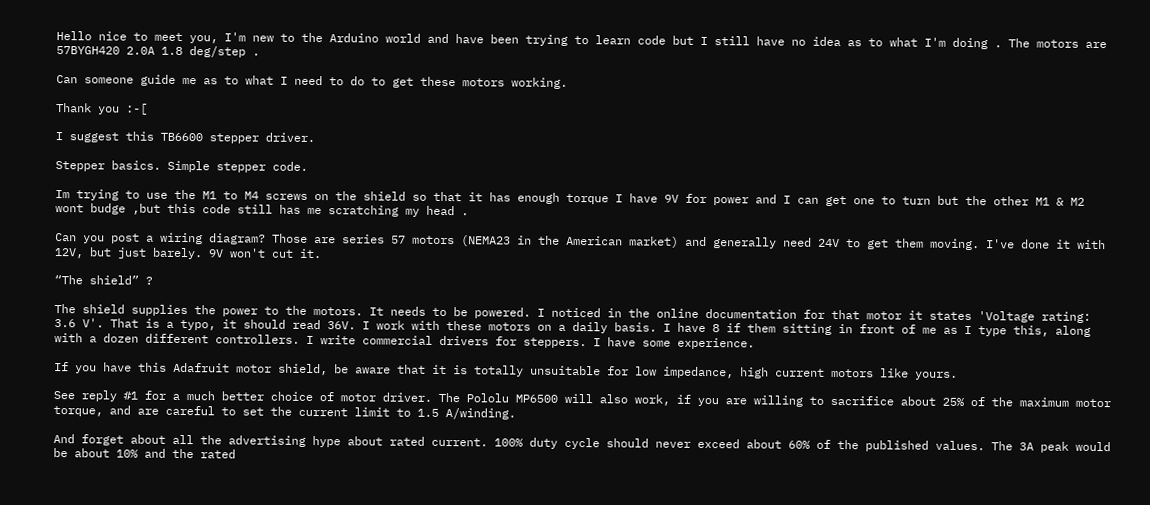Hello nice to meet you, I'm new to the Arduino world and have been trying to learn code but I still have no idea as to what I'm doing . The motors are 57BYGH420 2.0A 1.8 deg/step .

Can someone guide me as to what I need to do to get these motors working.

Thank you :-[

I suggest this TB6600 stepper driver.

Stepper basics. Simple stepper code.

Im trying to use the M1 to M4 screws on the shield so that it has enough torque I have 9V for power and I can get one to turn but the other M1 & M2 wont budge ,but this code still has me scratching my head .

Can you post a wiring diagram? Those are series 57 motors (NEMA23 in the American market) and generally need 24V to get them moving. I've done it with 12V, but just barely. 9V won't cut it.

“The shield” ?

The shield supplies the power to the motors. It needs to be powered. I noticed in the online documentation for that motor it states 'Voltage rating: 3.6 V'. That is a typo, it should read 36V. I work with these motors on a daily basis. I have 8 if them sitting in front of me as I type this, along with a dozen different controllers. I write commercial drivers for steppers. I have some experience.

If you have this Adafruit motor shield, be aware that it is totally unsuitable for low impedance, high current motors like yours.

See reply #1 for a much better choice of motor driver. The Pololu MP6500 will also work, if you are willing to sacrifice about 25% of the maximum motor torque, and are careful to set the current limit to 1.5 A/winding.

And forget about all the advertising hype about rated current. 100% duty cycle should never exceed about 60% of the published values. The 3A peak would be about 10% and the rated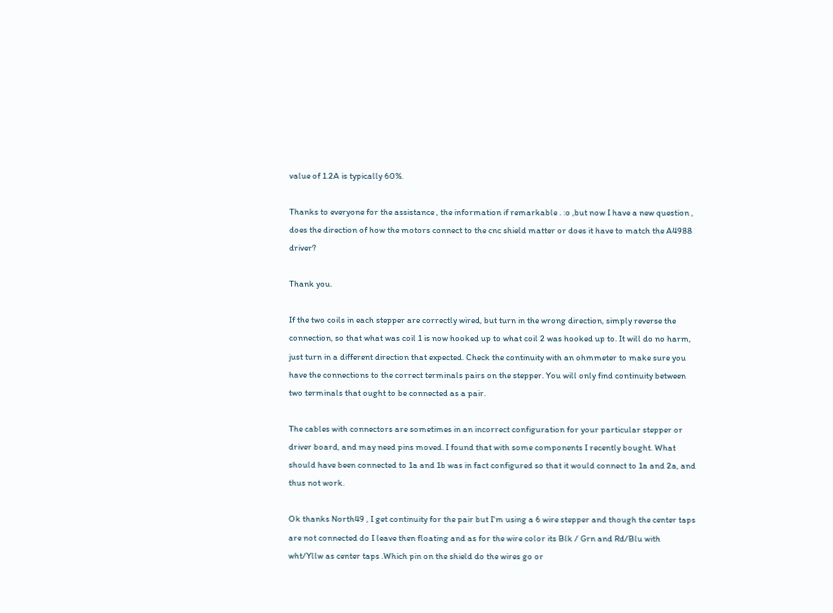value of 1.2A is typically 60%.

Thanks to everyone for the assistance , the information if remarkable . :o ,but now I have a new question , does the direction of how the motors connect to the cnc shield matter or does it have to match the A4988 driver?

Thank you.

If the two coils in each stepper are correctly wired, but turn in the wrong direction, simply reverse the connection, so that what was coil 1 is now hooked up to what coil 2 was hooked up to. It will do no harm, just turn in a different direction that expected. Check the continuity with an ohmmeter to make sure you have the connections to the correct terminals pairs on the stepper. You will only find continuity between two terminals that ought to be connected as a pair.

The cables with connectors are sometimes in an incorrect configuration for your particular stepper or driver board, and may need pins moved. I found that with some components I recently bought. What should have been connected to 1a and 1b was in fact configured so that it would connect to 1a and 2a, and thus not work.

Ok thanks North49 , I get continuity for the pair but I'm using a 6 wire stepper and though the center taps are not connected do I leave then floating and as for the wire color its Blk / Grn and Rd/Blu with wht/Yllw as center taps .Which pin on the shield do the wires go or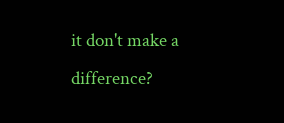it don't make a difference?